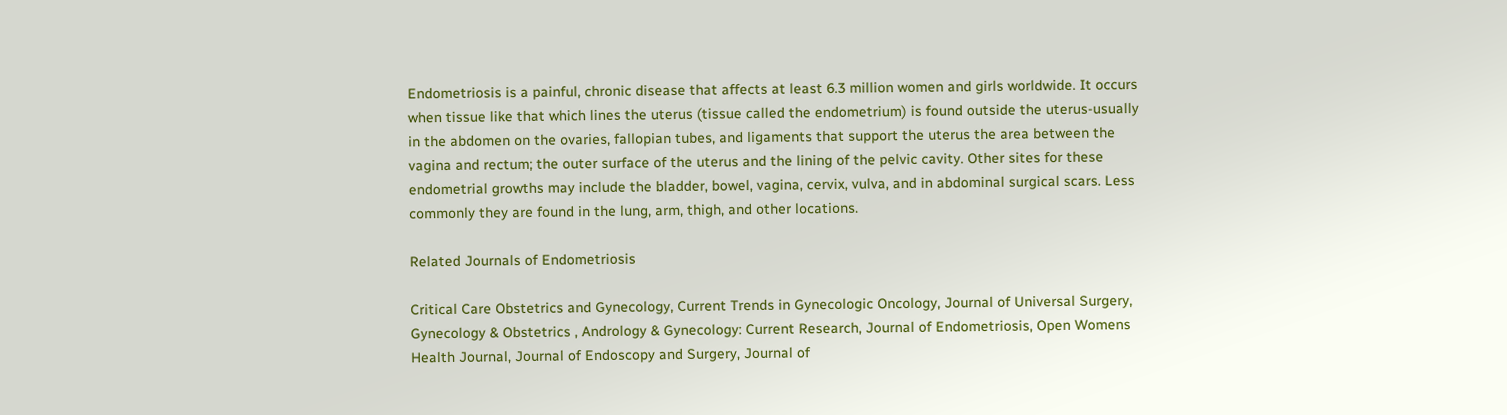Endometriosis is a painful, chronic disease that affects at least 6.3 million women and girls worldwide. It occurs when tissue like that which lines the uterus (tissue called the endometrium) is found outside the uterus-usually in the abdomen on the ovaries, fallopian tubes, and ligaments that support the uterus the area between the vagina and rectum; the outer surface of the uterus and the lining of the pelvic cavity. Other sites for these endometrial growths may include the bladder, bowel, vagina, cervix, vulva, and in abdominal surgical scars. Less commonly they are found in the lung, arm, thigh, and other locations.

Related Journals of Endometriosis

Critical Care Obstetrics and Gynecology, Current Trends in Gynecologic Oncology, Journal of Universal Surgery, Gynecology & Obstetrics , Andrology & Gynecology: Current Research, Journal of Endometriosis, Open Womens Health Journal, Journal of Endoscopy and Surgery, Journal of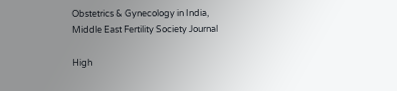Obstetrics & Gynecology in India, Middle East Fertility Society Journal

High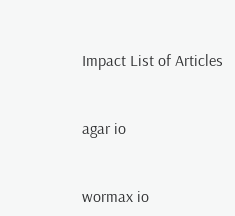Impact List of Articles


agar io


wormax io